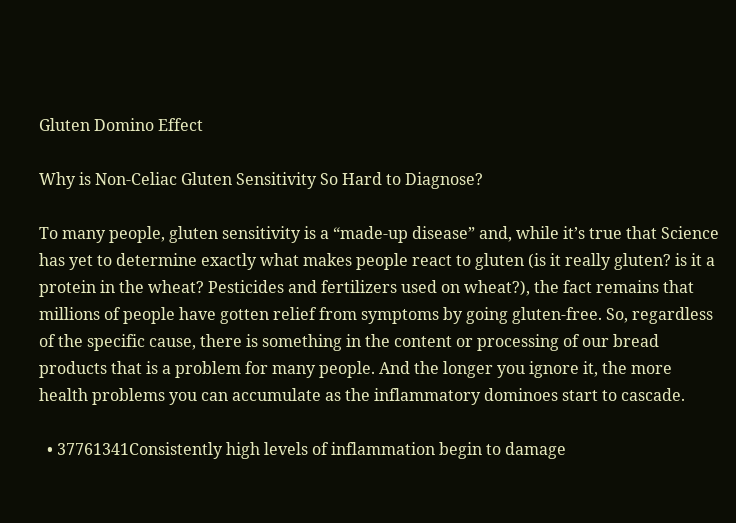Gluten Domino Effect

Why is Non-Celiac Gluten Sensitivity So Hard to Diagnose?

To many people, gluten sensitivity is a “made-up disease” and, while it’s true that Science has yet to determine exactly what makes people react to gluten (is it really gluten? is it a protein in the wheat? Pesticides and fertilizers used on wheat?), the fact remains that millions of people have gotten relief from symptoms by going gluten-free. So, regardless of the specific cause, there is something in the content or processing of our bread products that is a problem for many people. And the longer you ignore it, the more health problems you can accumulate as the inflammatory dominoes start to cascade.

  • 37761341Consistently high levels of inflammation begin to damage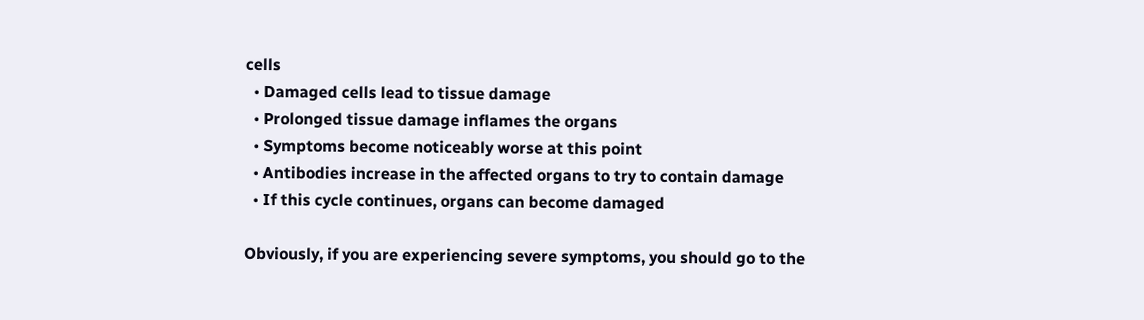cells
  • Damaged cells lead to tissue damage
  • Prolonged tissue damage inflames the organs
  • Symptoms become noticeably worse at this point
  • Antibodies increase in the affected organs to try to contain damage
  • If this cycle continues, organs can become damaged

Obviously, if you are experiencing severe symptoms, you should go to the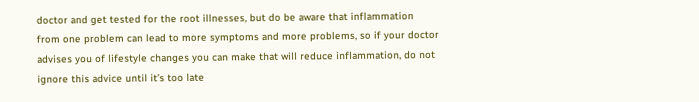doctor and get tested for the root illnesses, but do be aware that inflammation from one problem can lead to more symptoms and more problems, so if your doctor advises you of lifestyle changes you can make that will reduce inflammation, do not ignore this advice until it’s too late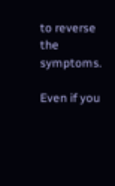to reverse the symptoms.

Even if you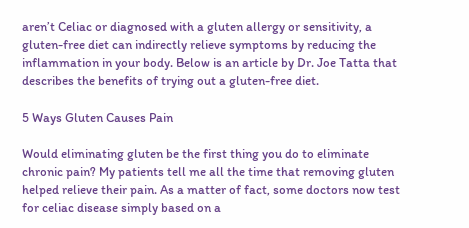aren’t Celiac or diagnosed with a gluten allergy or sensitivity, a gluten-free diet can indirectly relieve symptoms by reducing the inflammation in your body. Below is an article by Dr. Joe Tatta that describes the benefits of trying out a gluten-free diet.

5 Ways Gluten Causes Pain

Would eliminating gluten be the first thing you do to eliminate chronic pain? My patients tell me all the time that removing gluten helped relieve their pain. As a matter of fact, some doctors now test for celiac disease simply based on a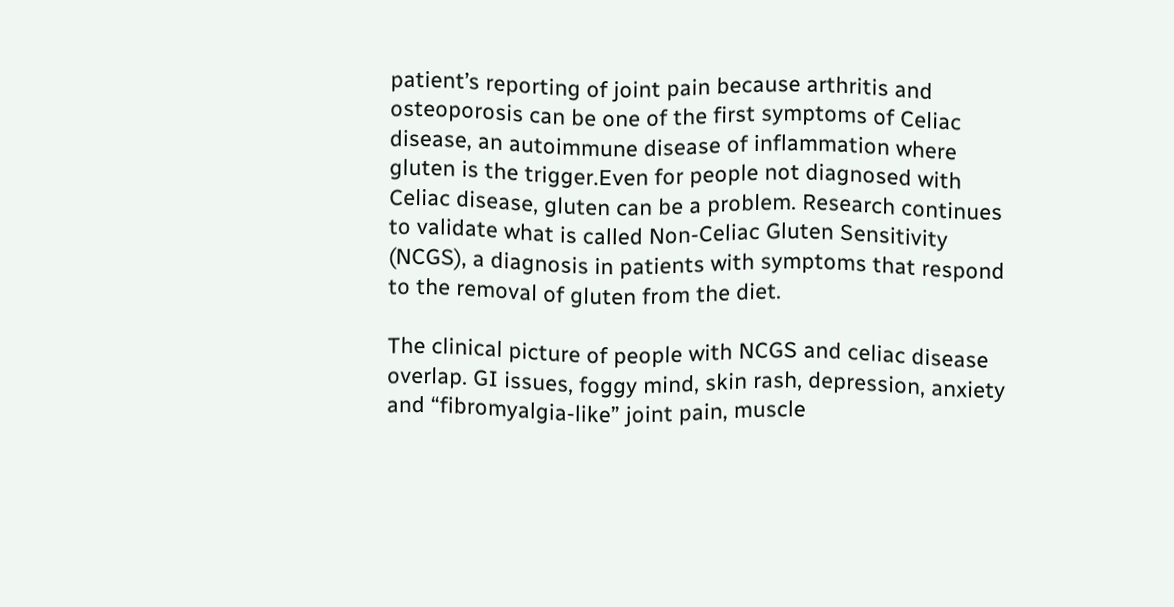patient’s reporting of joint pain because arthritis and osteoporosis can be one of the first symptoms of Celiac disease, an autoimmune disease of inflammation where gluten is the trigger.Even for people not diagnosed with Celiac disease, gluten can be a problem. Research continues to validate what is called Non-Celiac Gluten Sensitivity (NCGS), a diagnosis in patients with symptoms that respond to the removal of gluten from the diet.

The clinical picture of people with NCGS and celiac disease overlap. GI issues, foggy mind, skin rash, depression, anxiety and “fibromyalgia-like” joint pain, muscle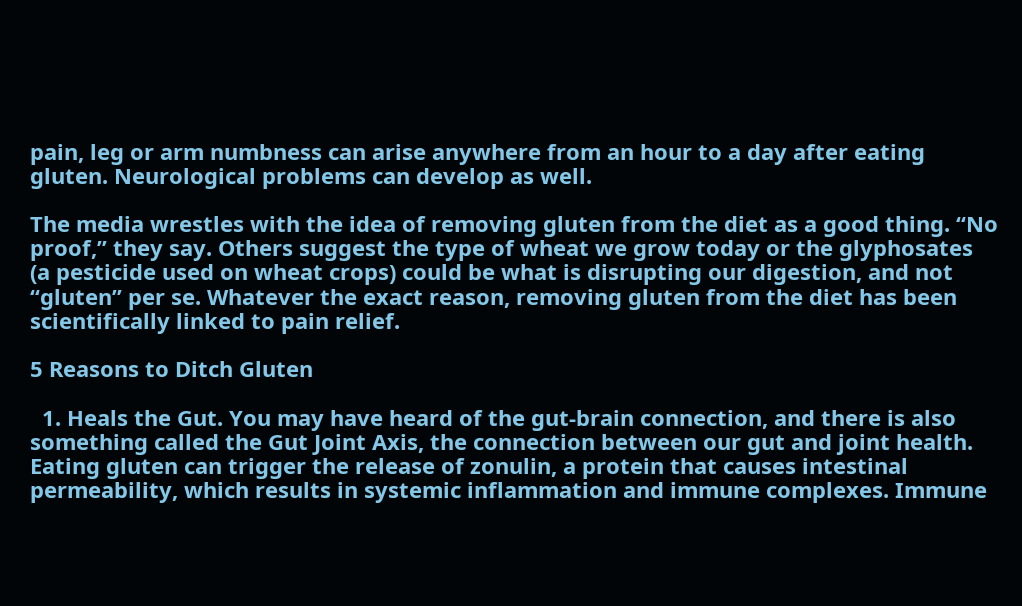pain, leg or arm numbness can arise anywhere from an hour to a day after eating gluten. Neurological problems can develop as well.

The media wrestles with the idea of removing gluten from the diet as a good thing. “No proof,” they say. Others suggest the type of wheat we grow today or the glyphosates (a pesticide used on wheat crops) could be what is disrupting our digestion, and not “gluten” per se. Whatever the exact reason, removing gluten from the diet has been scientifically linked to pain relief.

5 Reasons to Ditch Gluten

  1. Heals the Gut. You may have heard of the gut-brain connection, and there is also something called the Gut Joint Axis, the connection between our gut and joint health. Eating gluten can trigger the release of zonulin, a protein that causes intestinal permeability, which results in systemic inflammation and immune complexes. Immune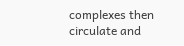complexes then circulate and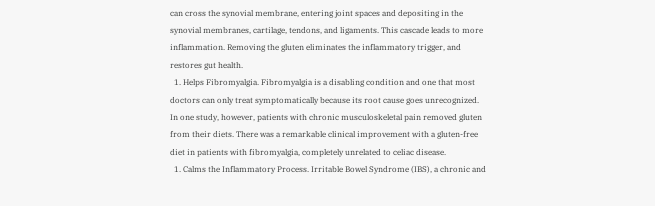can cross the synovial membrane, entering joint spaces and depositing in the synovial membranes, cartilage, tendons, and ligaments. This cascade leads to more inflammation. Removing the gluten eliminates the inflammatory trigger, and restores gut health.
  1. Helps Fibromyalgia. Fibromyalgia is a disabling condition and one that most doctors can only treat symptomatically because its root cause goes unrecognized. In one study, however, patients with chronic musculoskeletal pain removed gluten from their diets. There was a remarkable clinical improvement with a gluten-free diet in patients with fibromyalgia, completely unrelated to celiac disease.
  1. Calms the Inflammatory Process. Irritable Bowel Syndrome (IBS), a chronic and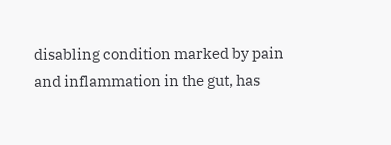disabling condition marked by pain and inflammation in the gut, has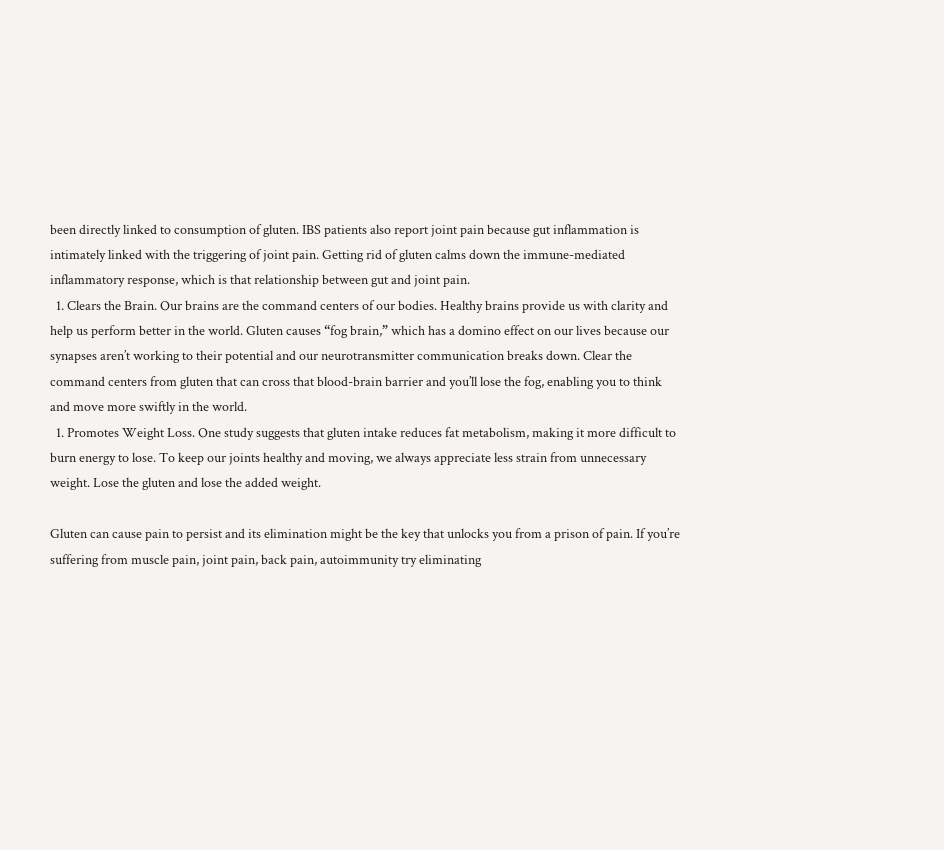been directly linked to consumption of gluten. IBS patients also report joint pain because gut inflammation is intimately linked with the triggering of joint pain. Getting rid of gluten calms down the immune-mediated inflammatory response, which is that relationship between gut and joint pain.
  1. Clears the Brain. Our brains are the command centers of our bodies. Healthy brains provide us with clarity and help us perform better in the world. Gluten causes “fog brain,” which has a domino effect on our lives because our synapses aren’t working to their potential and our neurotransmitter communication breaks down. Clear the command centers from gluten that can cross that blood-brain barrier and you’ll lose the fog, enabling you to think and move more swiftly in the world.
  1. Promotes Weight Loss. One study suggests that gluten intake reduces fat metabolism, making it more difficult to burn energy to lose. To keep our joints healthy and moving, we always appreciate less strain from unnecessary weight. Lose the gluten and lose the added weight.

Gluten can cause pain to persist and its elimination might be the key that unlocks you from a prison of pain. If you’re suffering from muscle pain, joint pain, back pain, autoimmunity try eliminating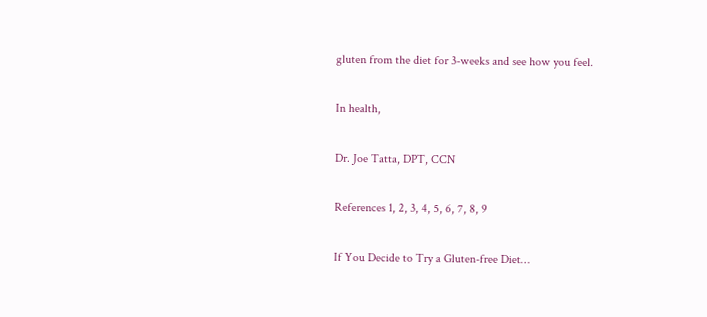gluten from the diet for 3-weeks and see how you feel.

In health,

Dr. Joe Tatta, DPT, CCN

References 1, 2, 3, 4, 5, 6, 7, 8, 9

If You Decide to Try a Gluten-free Diet…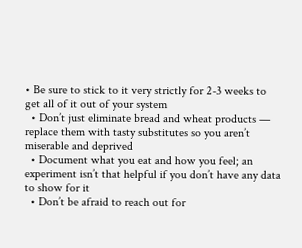• Be sure to stick to it very strictly for 2-3 weeks to get all of it out of your system
  • Don’t just eliminate bread and wheat products — replace them with tasty substitutes so you aren’t miserable and deprived
  • Document what you eat and how you feel; an experiment isn’t that helpful if you don’t have any data to show for it
  • Don’t be afraid to reach out for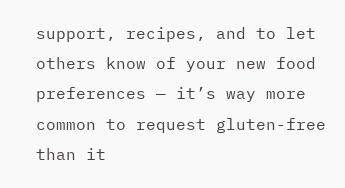support, recipes, and to let others know of your new food preferences — it’s way more common to request gluten-free than it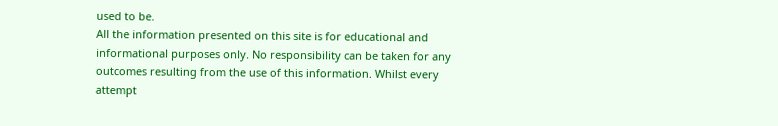used to be.
All the information presented on this site is for educational and informational purposes only. No responsibility can be taken for any outcomes resulting from the use of this information. Whilst every attempt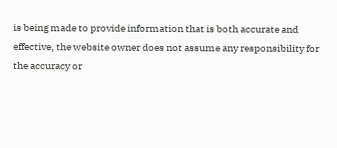is being made to provide information that is both accurate and effective, the website owner does not assume any responsibility for the accuracy or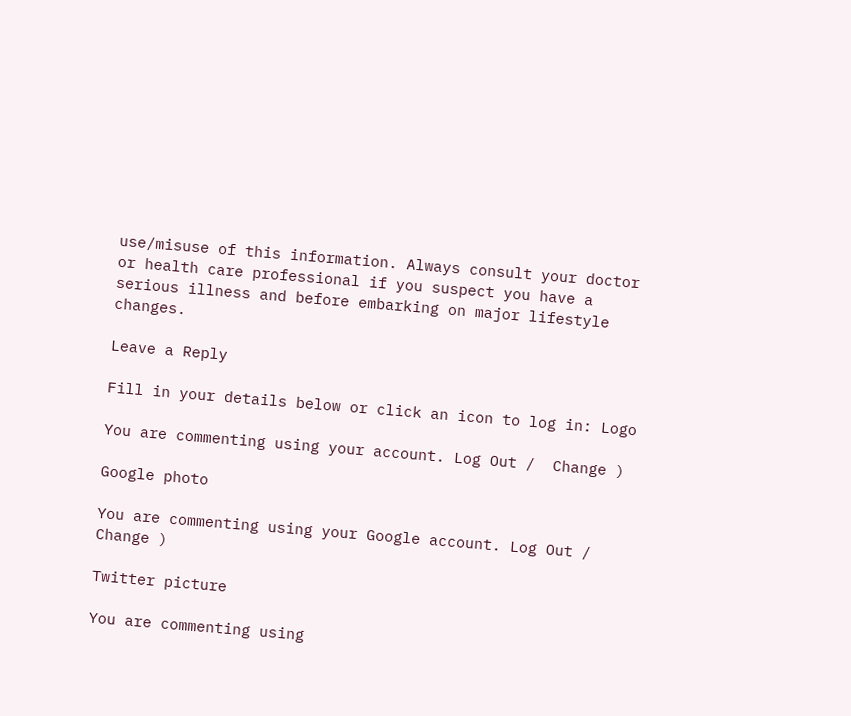use/misuse of this information. Always consult your doctor or health care professional if you suspect you have a serious illness and before embarking on major lifestyle changes.

Leave a Reply

Fill in your details below or click an icon to log in: Logo

You are commenting using your account. Log Out /  Change )

Google photo

You are commenting using your Google account. Log Out /  Change )

Twitter picture

You are commenting using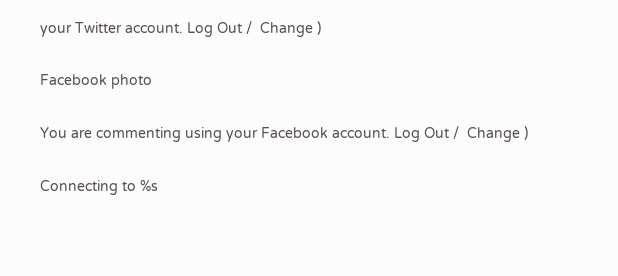your Twitter account. Log Out /  Change )

Facebook photo

You are commenting using your Facebook account. Log Out /  Change )

Connecting to %s